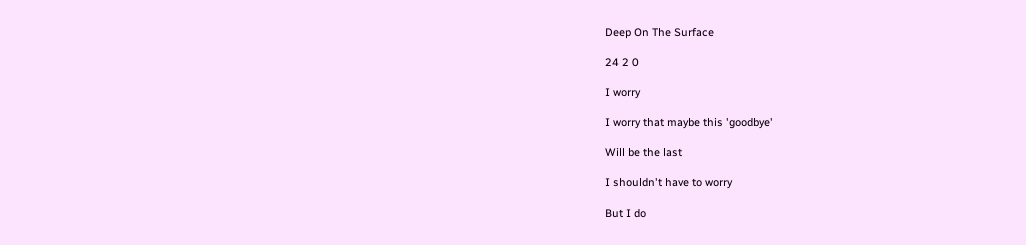Deep On The Surface

24 2 0

I worry

I worry that maybe this 'goodbye'

Will be the last

I shouldn't have to worry

But I do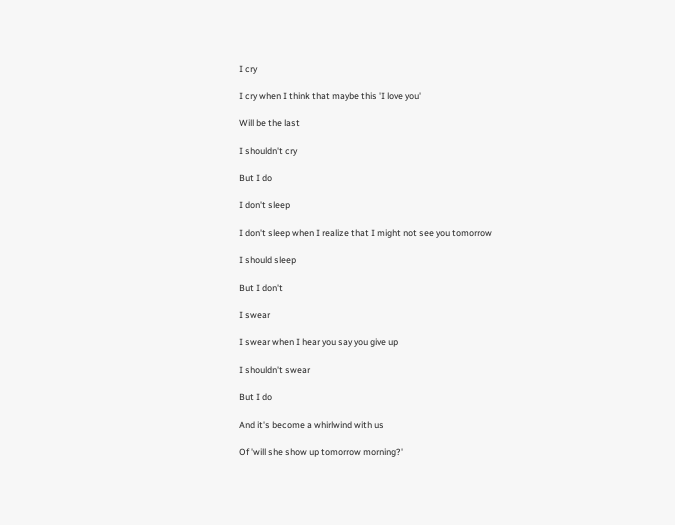I cry

I cry when I think that maybe this 'I love you'

Will be the last

I shouldn't cry

But I do

I don't sleep

I don't sleep when I realize that I might not see you tomorrow

I should sleep

But I don't

I swear

I swear when I hear you say you give up

I shouldn't swear

But I do

And it's become a whirlwind with us

Of 'will she show up tomorrow morning?'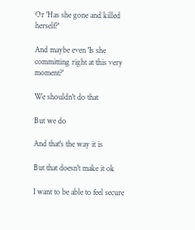Or 'Has she gone and killed herself?'

And maybe even 'Is she committing right at this very moment?'

We shouldn't do that

But we do

And that's the way it is

But that doesn't make it ok

I want to be able to feel secure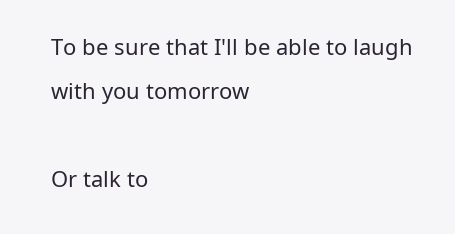To be sure that I'll be able to laugh with you tomorrow

Or talk to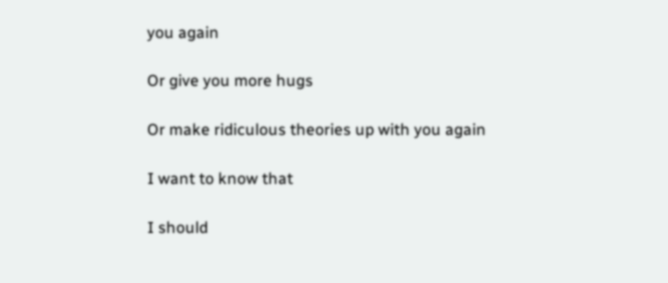you again

Or give you more hugs

Or make ridiculous theories up with you again

I want to know that

I should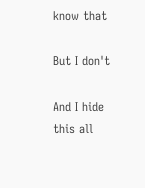know that

But I don't

And I hide this all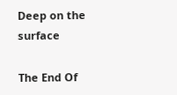Deep on the surface

The End Of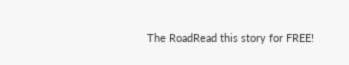The RoadRead this story for FREE!